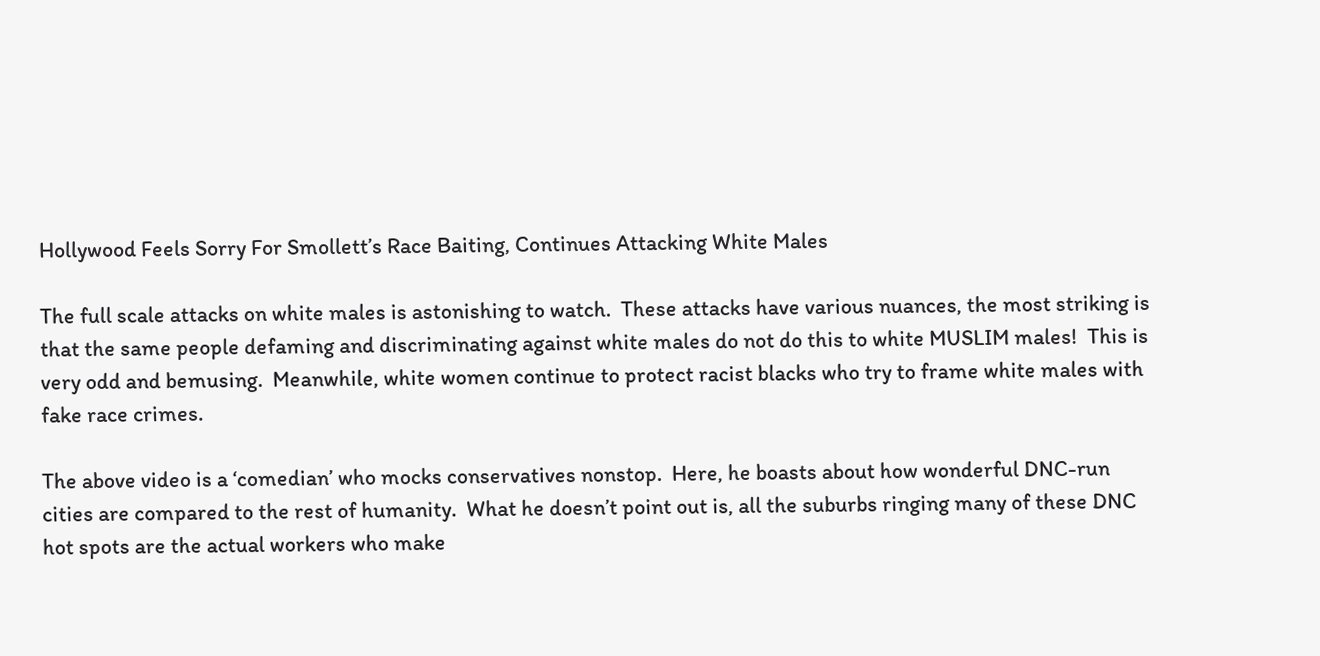Hollywood Feels Sorry For Smollett’s Race Baiting, Continues Attacking White Males

The full scale attacks on white males is astonishing to watch.  These attacks have various nuances, the most striking is that the same people defaming and discriminating against white males do not do this to white MUSLIM males!  This is very odd and bemusing.  Meanwhile, white women continue to protect racist blacks who try to frame white males with fake race crimes.

The above video is a ‘comedian’ who mocks conservatives nonstop.  Here, he boasts about how wonderful DNC-run cities are compared to the rest of humanity.  What he doesn’t point out is, all the suburbs ringing many of these DNC hot spots are the actual workers who make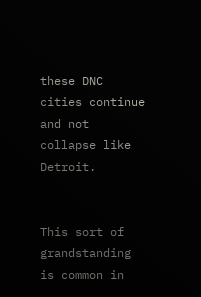these DNC cities continue and not collapse like Detroit.


This sort of grandstanding is common in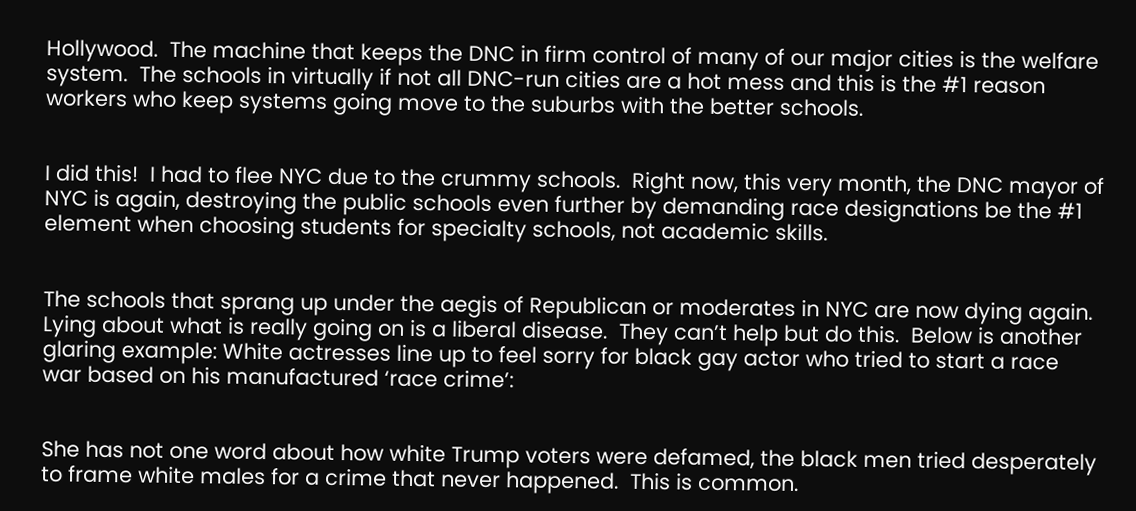Hollywood.  The machine that keeps the DNC in firm control of many of our major cities is the welfare system.  The schools in virtually if not all DNC-run cities are a hot mess and this is the #1 reason workers who keep systems going move to the suburbs with the better schools.


I did this!  I had to flee NYC due to the crummy schools.  Right now, this very month, the DNC mayor of NYC is again, destroying the public schools even further by demanding race designations be the #1 element when choosing students for specialty schools, not academic skills.


The schools that sprang up under the aegis of Republican or moderates in NYC are now dying again.  Lying about what is really going on is a liberal disease.  They can’t help but do this.  Below is another glaring example: White actresses line up to feel sorry for black gay actor who tried to start a race war based on his manufactured ‘race crime’:


She has not one word about how white Trump voters were defamed, the black men tried desperately to frame white males for a crime that never happened.  This is common.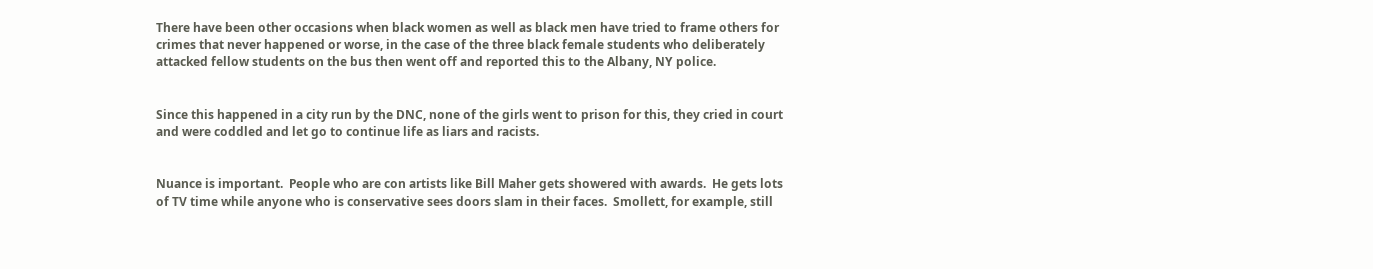There have been other occasions when black women as well as black men have tried to frame others for crimes that never happened or worse, in the case of the three black female students who deliberately attacked fellow students on the bus then went off and reported this to the Albany, NY police.


Since this happened in a city run by the DNC, none of the girls went to prison for this, they cried in court and were coddled and let go to continue life as liars and racists.


Nuance is important.  People who are con artists like Bill Maher gets showered with awards.  He gets lots of TV time while anyone who is conservative sees doors slam in their faces.  Smollett, for example, still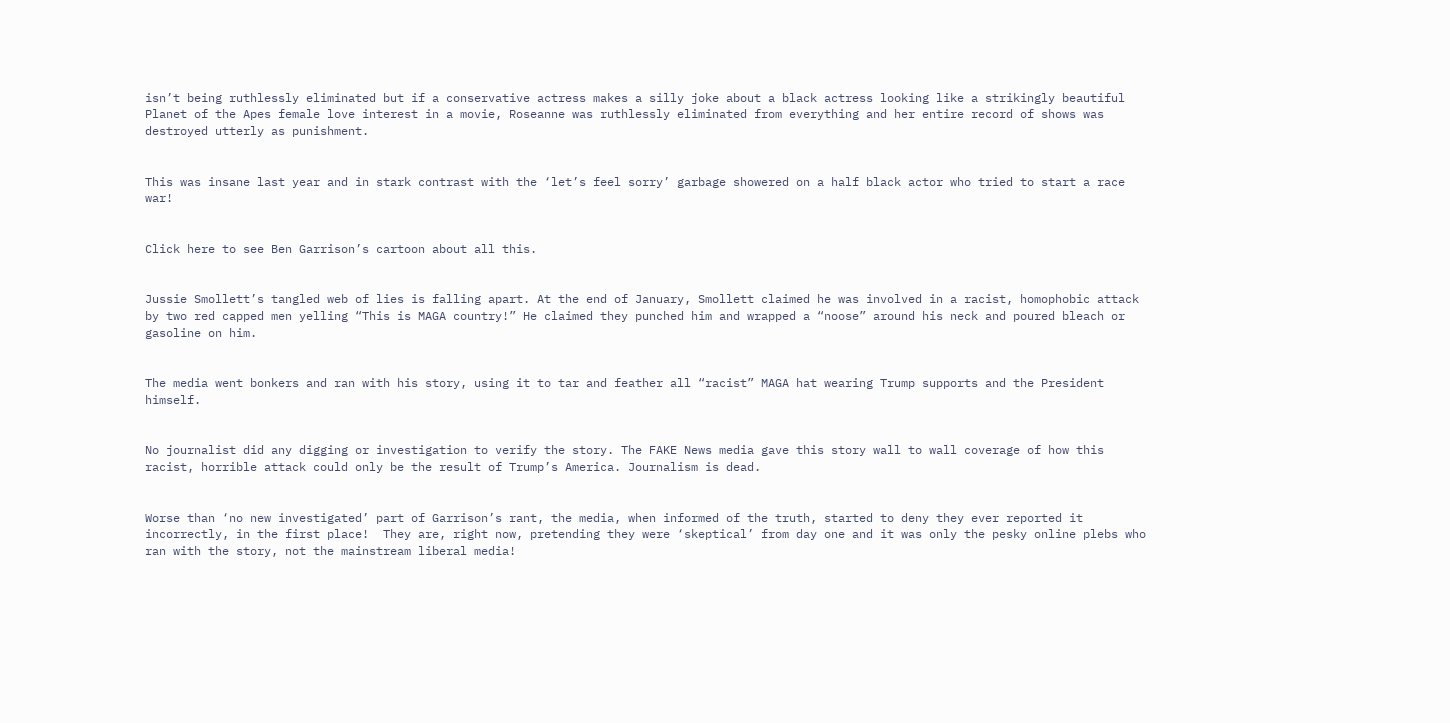isn’t being ruthlessly eliminated but if a conservative actress makes a silly joke about a black actress looking like a strikingly beautiful Planet of the Apes female love interest in a movie, Roseanne was ruthlessly eliminated from everything and her entire record of shows was destroyed utterly as punishment.


This was insane last year and in stark contrast with the ‘let’s feel sorry’ garbage showered on a half black actor who tried to start a race war!


Click here to see Ben Garrison’s cartoon about all this.


Jussie Smollett’s tangled web of lies is falling apart. At the end of January, Smollett claimed he was involved in a racist, homophobic attack by two red capped men yelling “This is MAGA country!” He claimed they punched him and wrapped a “noose” around his neck and poured bleach or gasoline on him.


The media went bonkers and ran with his story, using it to tar and feather all “racist” MAGA hat wearing Trump supports and the President himself.


No journalist did any digging or investigation to verify the story. The FAKE News media gave this story wall to wall coverage of how this racist, horrible attack could only be the result of Trump’s America. Journalism is dead.


Worse than ‘no new investigated’ part of Garrison’s rant, the media, when informed of the truth, started to deny they ever reported it incorrectly, in the first place!  They are, right now, pretending they were ‘skeptical’ from day one and it was only the pesky online plebs who ran with the story, not the mainstream liberal media!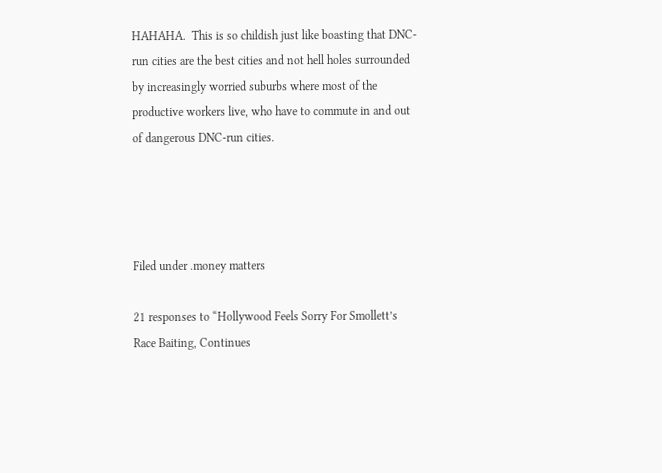HAHAHA.  This is so childish just like boasting that DNC-run cities are the best cities and not hell holes surrounded by increasingly worried suburbs where most of the productive workers live, who have to commute in and out of dangerous DNC-run cities.




Filed under .money matters

21 responses to “Hollywood Feels Sorry For Smollett’s Race Baiting, Continues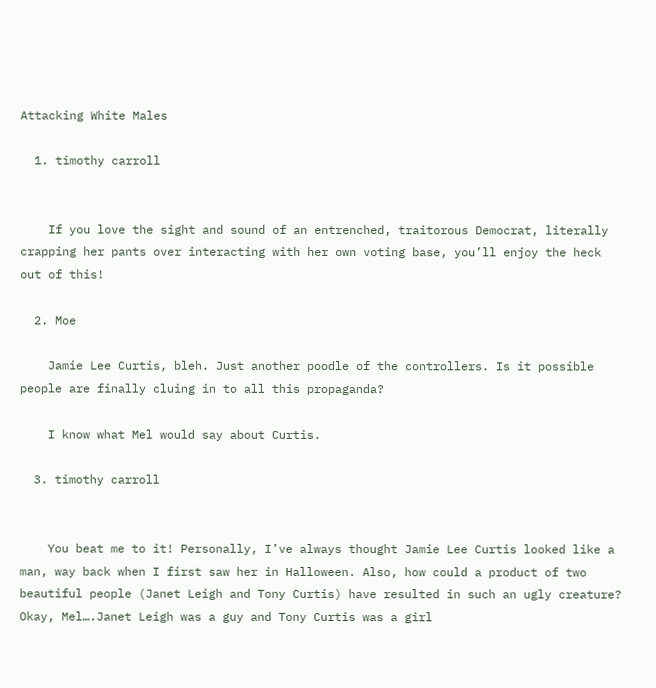Attacking White Males

  1. timothy carroll


    If you love the sight and sound of an entrenched, traitorous Democrat, literally crapping her pants over interacting with her own voting base, you’ll enjoy the heck out of this!

  2. Moe

    Jamie Lee Curtis, bleh. Just another poodle of the controllers. Is it possible people are finally cluing in to all this propaganda?

    I know what Mel would say about Curtis.

  3. timothy carroll


    You beat me to it! Personally, I’ve always thought Jamie Lee Curtis looked like a man, way back when I first saw her in Halloween. Also, how could a product of two beautiful people (Janet Leigh and Tony Curtis) have resulted in such an ugly creature? Okay, Mel….Janet Leigh was a guy and Tony Curtis was a girl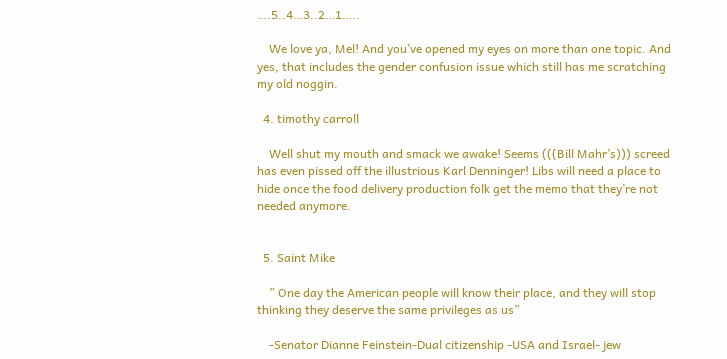….5..4…3..2…1…..

    We love ya, Mel! And you’ve opened my eyes on more than one topic. And yes, that includes the gender confusion issue which still has me scratching my old noggin.

  4. timothy carroll

    Well shut my mouth and smack we awake! Seems (((Bill Mahr’s))) screed has even pissed off the illustrious Karl Denninger! Libs will need a place to hide once the food delivery production folk get the memo that they’re not needed anymore.


  5. Saint Mike

    ” One day the American people will know their place, and they will stop thinking they deserve the same privileges as us”

    -Senator Dianne Feinstein-Dual citizenship -USA and Israel- jew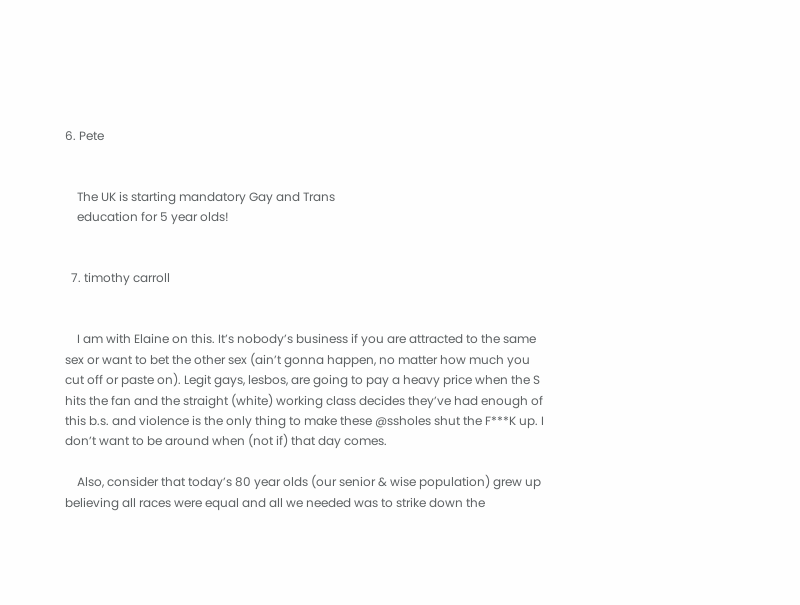6. Pete


    The UK is starting mandatory Gay and Trans
    education for 5 year olds!


  7. timothy carroll


    I am with Elaine on this. It’s nobody’s business if you are attracted to the same sex or want to bet the other sex (ain’t gonna happen, no matter how much you cut off or paste on). Legit gays, lesbos, are going to pay a heavy price when the S hits the fan and the straight (white) working class decides they’ve had enough of this b.s. and violence is the only thing to make these @ssholes shut the F***K up. I don’t want to be around when (not if) that day comes.

    Also, consider that today’s 80 year olds (our senior & wise population) grew up believing all races were equal and all we needed was to strike down the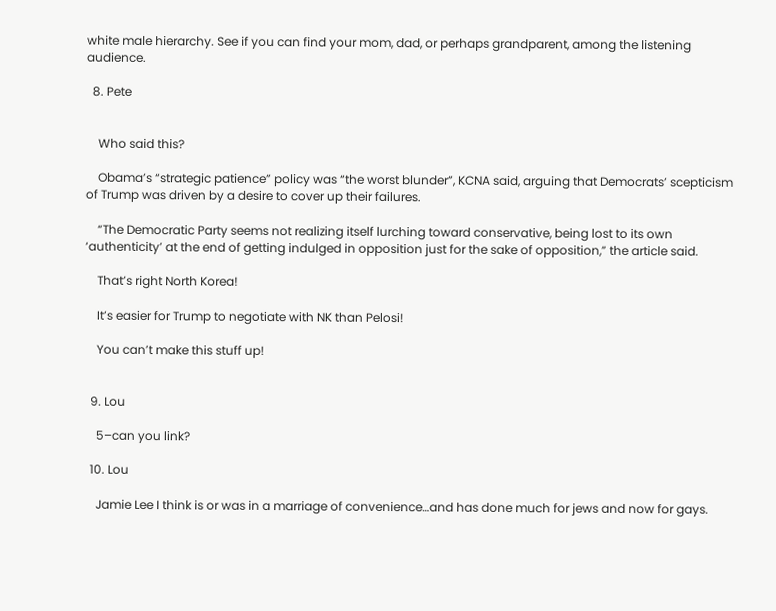white male hierarchy. See if you can find your mom, dad, or perhaps grandparent, among the listening audience.

  8. Pete


    Who said this?

    Obama’s “strategic patience” policy was “the worst blunder”, KCNA said, arguing that Democrats’ scepticism of Trump was driven by a desire to cover up their failures.

    “The Democratic Party seems not realizing itself lurching toward conservative, being lost to its own ‘authenticity’ at the end of getting indulged in opposition just for the sake of opposition,” the article said.

    That’s right North Korea!

    It’s easier for Trump to negotiate with NK than Pelosi!

    You can’t make this stuff up!


  9. Lou

    5–can you link?

  10. Lou

    Jamie Lee I think is or was in a marriage of convenience…and has done much for jews and now for gays.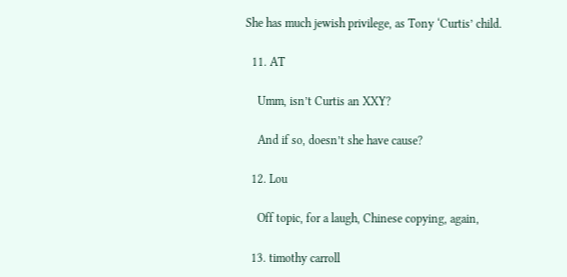She has much jewish privilege, as Tony ‘Curtis’ child.

  11. AT

    Umm, isn’t Curtis an XXY?

    And if so, doesn’t she have cause?

  12. Lou

    Off topic, for a laugh, Chinese copying, again,

  13. timothy carroll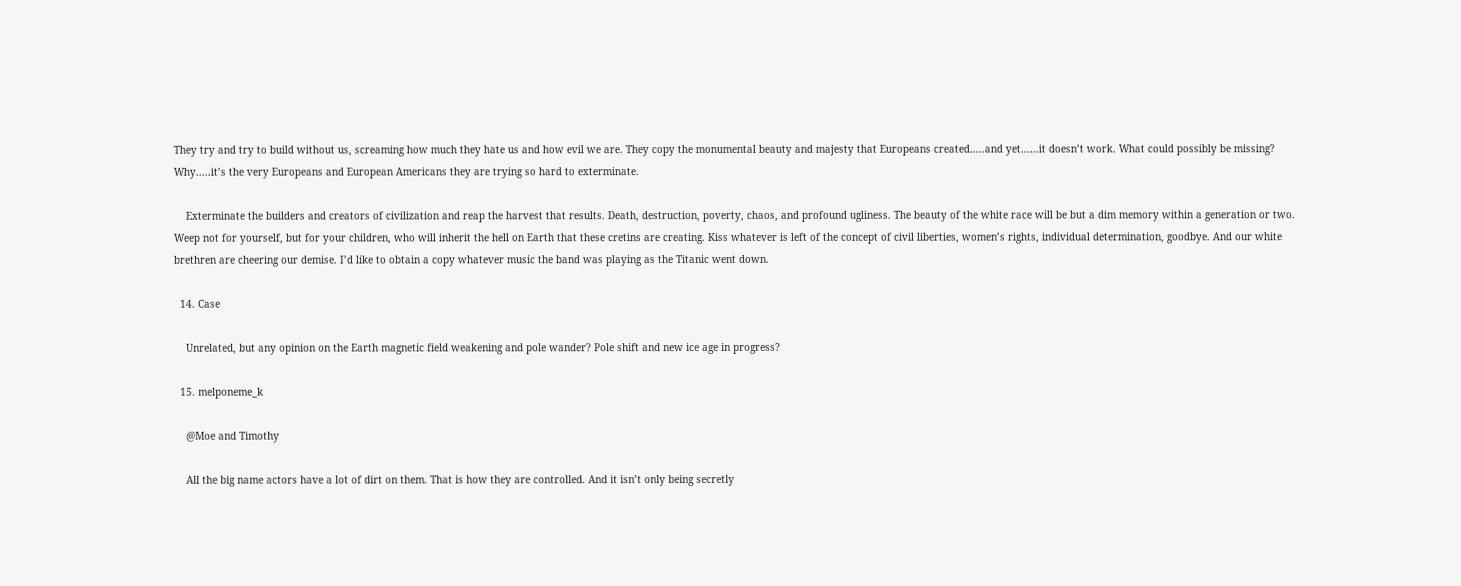They try and try to build without us, screaming how much they hate us and how evil we are. They copy the monumental beauty and majesty that Europeans created…..and yet……it doesn’t work. What could possibly be missing? Why…..it’s the very Europeans and European Americans they are trying so hard to exterminate.

    Exterminate the builders and creators of civilization and reap the harvest that results. Death, destruction, poverty, chaos, and profound ugliness. The beauty of the white race will be but a dim memory within a generation or two. Weep not for yourself, but for your children, who will inherit the hell on Earth that these cretins are creating. Kiss whatever is left of the concept of civil liberties, women’s rights, individual determination, goodbye. And our white brethren are cheering our demise. I’d like to obtain a copy whatever music the band was playing as the Titanic went down.

  14. Case

    Unrelated, but any opinion on the Earth magnetic field weakening and pole wander? Pole shift and new ice age in progress?

  15. melponeme_k

    @Moe and Timothy

    All the big name actors have a lot of dirt on them. That is how they are controlled. And it isn’t only being secretly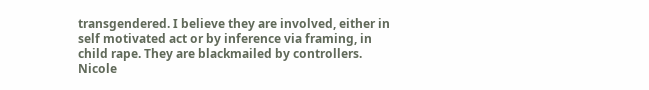transgendered. I believe they are involved, either in self motivated act or by inference via framing, in child rape. They are blackmailed by controllers. Nicole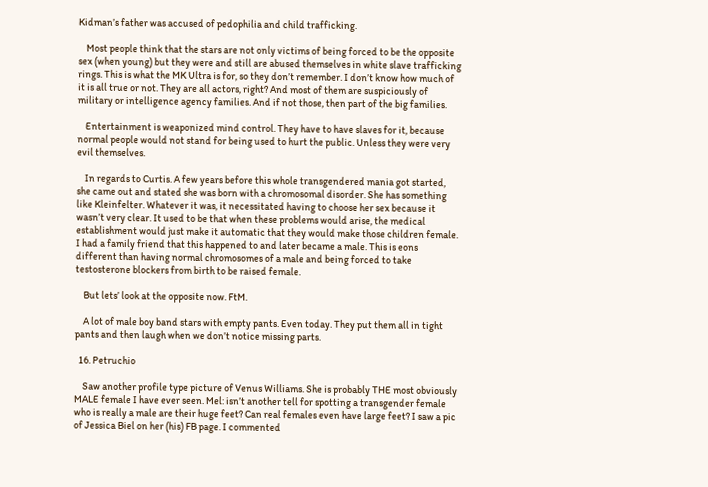Kidman’s father was accused of pedophilia and child trafficking.

    Most people think that the stars are not only victims of being forced to be the opposite sex (when young) but they were and still are abused themselves in white slave trafficking rings. This is what the MK Ultra is for, so they don’t remember. I don’t know how much of it is all true or not. They are all actors, right? And most of them are suspiciously of military or intelligence agency families. And if not those, then part of the big families.

    Entertainment is weaponized mind control. They have to have slaves for it, because normal people would not stand for being used to hurt the public. Unless they were very evil themselves.

    In regards to Curtis. A few years before this whole transgendered mania got started, she came out and stated she was born with a chromosomal disorder. She has something like Kleinfelter. Whatever it was, it necessitated having to choose her sex because it wasn’t very clear. It used to be that when these problems would arise, the medical establishment would just make it automatic that they would make those children female. I had a family friend that this happened to and later became a male. This is eons different than having normal chromosomes of a male and being forced to take testosterone blockers from birth to be raised female.

    But lets’ look at the opposite now. FtM.

    A lot of male boy band stars with empty pants. Even today. They put them all in tight pants and then laugh when we don’t notice missing parts.

  16. Petruchio

    Saw another profile type picture of Venus Williams. She is probably THE most obviously MALE female I have ever seen. Mel: isn’t another tell for spotting a transgender female who is really a male are their huge feet? Can real females even have large feet? I saw a pic of Jessica Biel on her (his) FB page. I commented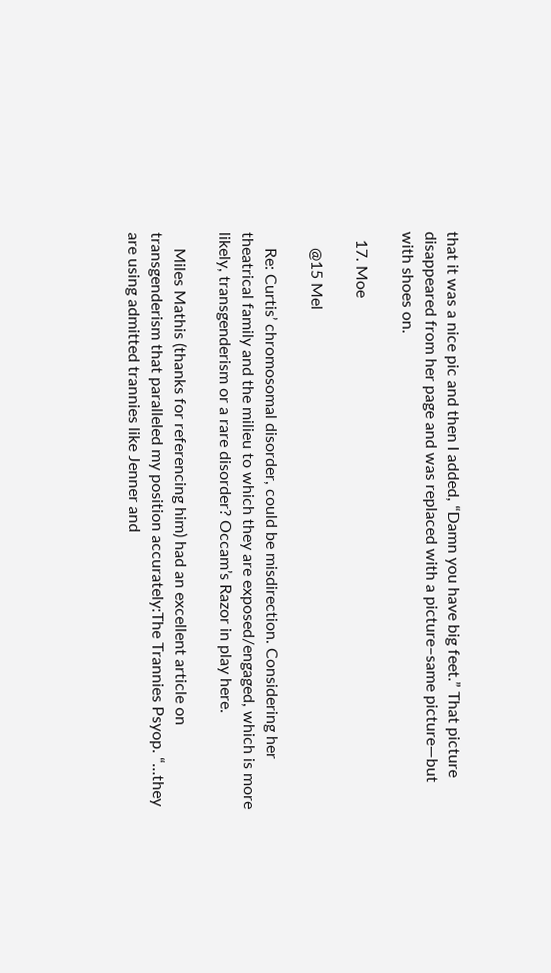that it was a nice pic and then I added, “Damn you have big feet.” That picture disappeared from her page and was replaced with a picture–same picture—but with shoes on.

  17. Moe

    @15 Mel

    Re: Curtis’ chromosomal disorder, could be misdirection. Considering her theatrical family and the milieu to which they are exposed/engaged, which is more likely, transgenderism or a rare disorder? Occam’s Razor in play here.

    Miles Mathis (thanks for referencing him) had an excellent article on transgenderism that paralleled my position accurately:The Trannies Psyop. “…they are using admitted trannies like Jenner and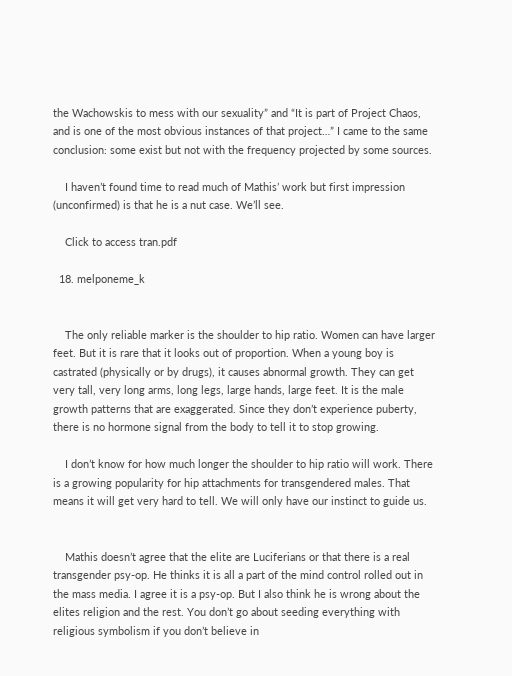the Wachowskis to mess with our sexuality” and “It is part of Project Chaos, and is one of the most obvious instances of that project…” I came to the same conclusion: some exist but not with the frequency projected by some sources.

    I haven’t found time to read much of Mathis’ work but first impression (unconfirmed) is that he is a nut case. We’ll see.

    Click to access tran.pdf

  18. melponeme_k


    The only reliable marker is the shoulder to hip ratio. Women can have larger feet. But it is rare that it looks out of proportion. When a young boy is castrated (physically or by drugs), it causes abnormal growth. They can get very tall, very long arms, long legs, large hands, large feet. It is the male growth patterns that are exaggerated. Since they don’t experience puberty, there is no hormone signal from the body to tell it to stop growing.

    I don’t know for how much longer the shoulder to hip ratio will work. There is a growing popularity for hip attachments for transgendered males. That means it will get very hard to tell. We will only have our instinct to guide us.


    Mathis doesn’t agree that the elite are Luciferians or that there is a real transgender psy-op. He thinks it is all a part of the mind control rolled out in the mass media. I agree it is a psy-op. But I also think he is wrong about the elites religion and the rest. You don’t go about seeding everything with religious symbolism if you don’t believe in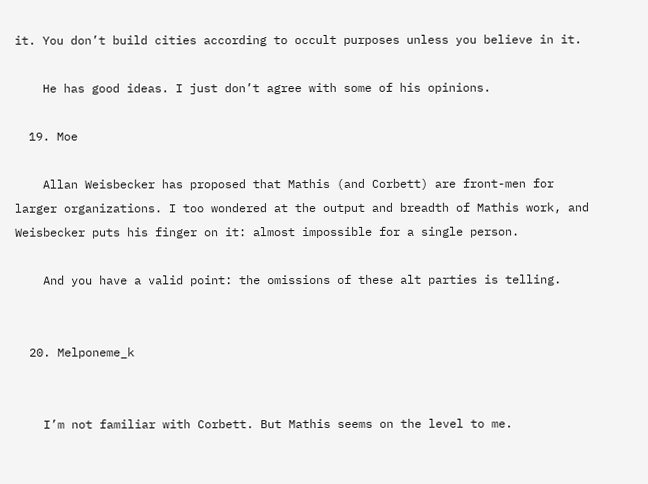it. You don’t build cities according to occult purposes unless you believe in it.

    He has good ideas. I just don’t agree with some of his opinions.

  19. Moe

    Allan Weisbecker has proposed that Mathis (and Corbett) are front-men for larger organizations. I too wondered at the output and breadth of Mathis work, and Weisbecker puts his finger on it: almost impossible for a single person.

    And you have a valid point: the omissions of these alt parties is telling.


  20. Melponeme_k


    I’m not familiar with Corbett. But Mathis seems on the level to me.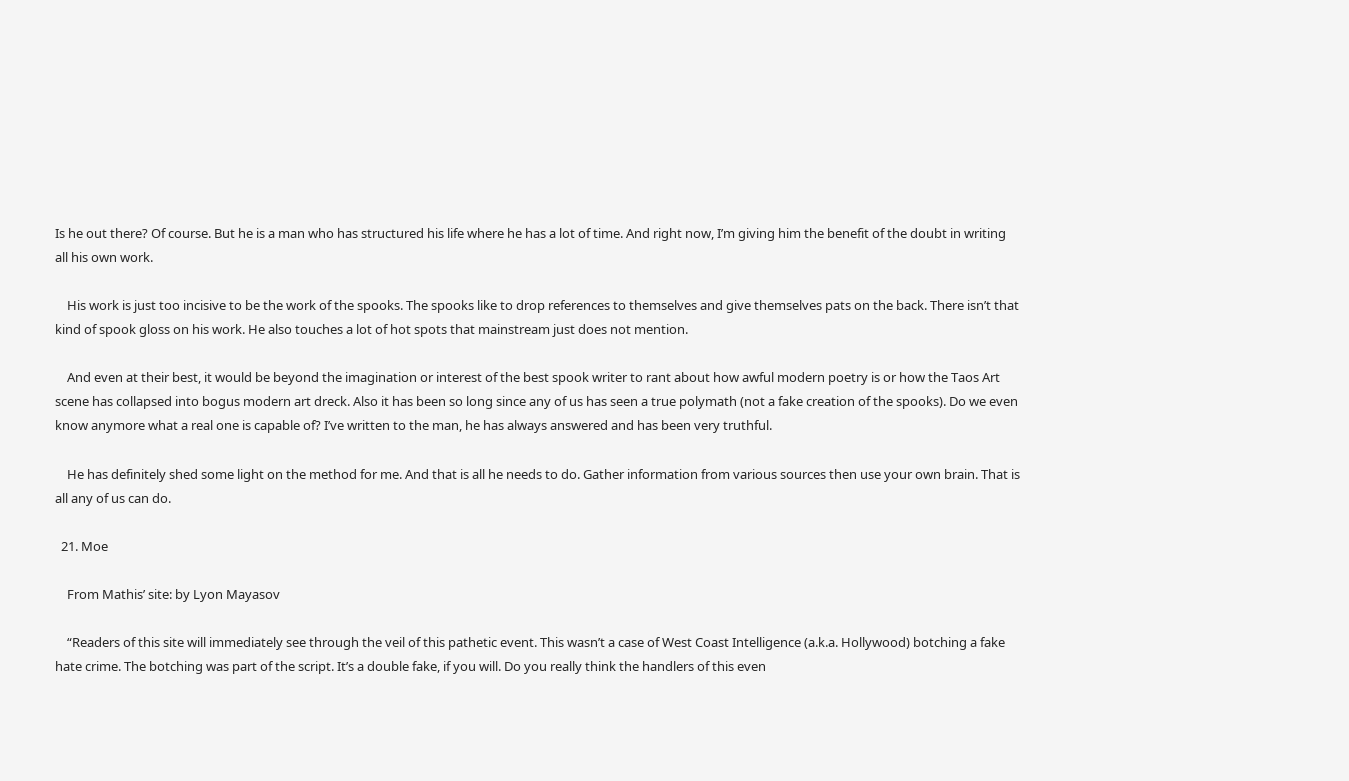Is he out there? Of course. But he is a man who has structured his life where he has a lot of time. And right now, I’m giving him the benefit of the doubt in writing all his own work.

    His work is just too incisive to be the work of the spooks. The spooks like to drop references to themselves and give themselves pats on the back. There isn’t that kind of spook gloss on his work. He also touches a lot of hot spots that mainstream just does not mention.

    And even at their best, it would be beyond the imagination or interest of the best spook writer to rant about how awful modern poetry is or how the Taos Art scene has collapsed into bogus modern art dreck. Also it has been so long since any of us has seen a true polymath (not a fake creation of the spooks). Do we even know anymore what a real one is capable of? I’ve written to the man, he has always answered and has been very truthful.

    He has definitely shed some light on the method for me. And that is all he needs to do. Gather information from various sources then use your own brain. That is all any of us can do.

  21. Moe

    From Mathis’ site: by Lyon Mayasov

    “Readers of this site will immediately see through the veil of this pathetic event. This wasn’t a case of West Coast Intelligence (a.k.a. Hollywood) botching a fake hate crime. The botching was part of the script. It’s a double fake, if you will. Do you really think the handlers of this even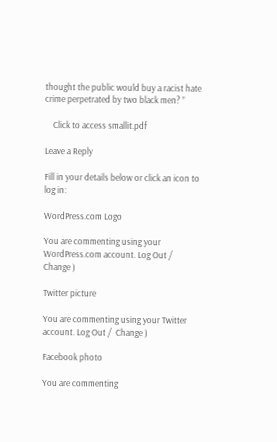thought the public would buy a racist hate crime perpetrated by two black men? ”

    Click to access smallit.pdf

Leave a Reply

Fill in your details below or click an icon to log in:

WordPress.com Logo

You are commenting using your WordPress.com account. Log Out /  Change )

Twitter picture

You are commenting using your Twitter account. Log Out /  Change )

Facebook photo

You are commenting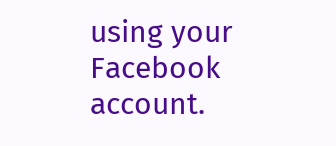using your Facebook account.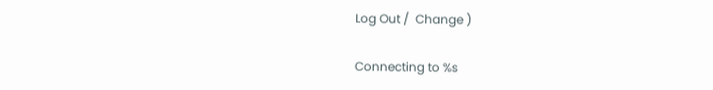Log Out /  Change )

Connecting to %s